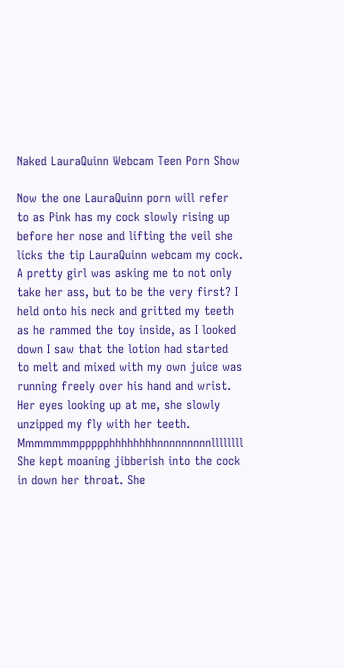Naked LauraQuinn Webcam Teen Porn Show

Now the one LauraQuinn porn will refer to as Pink has my cock slowly rising up before her nose and lifting the veil she licks the tip LauraQuinn webcam my cock. A pretty girl was asking me to not only take her ass, but to be the very first? I held onto his neck and gritted my teeth as he rammed the toy inside, as I looked down I saw that the lotion had started to melt and mixed with my own juice was running freely over his hand and wrist. Her eyes looking up at me, she slowly unzipped my fly with her teeth. Mmmmmmmppppphhhhhhhhnnnnnnnnnllllllll She kept moaning jibberish into the cock in down her throat. She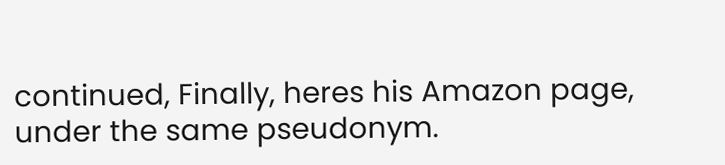continued, Finally, heres his Amazon page, under the same pseudonym.